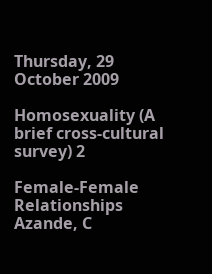Thursday, 29 October 2009

Homosexuality (A brief cross-cultural survey) 2

Female-Female Relationships
Azande, C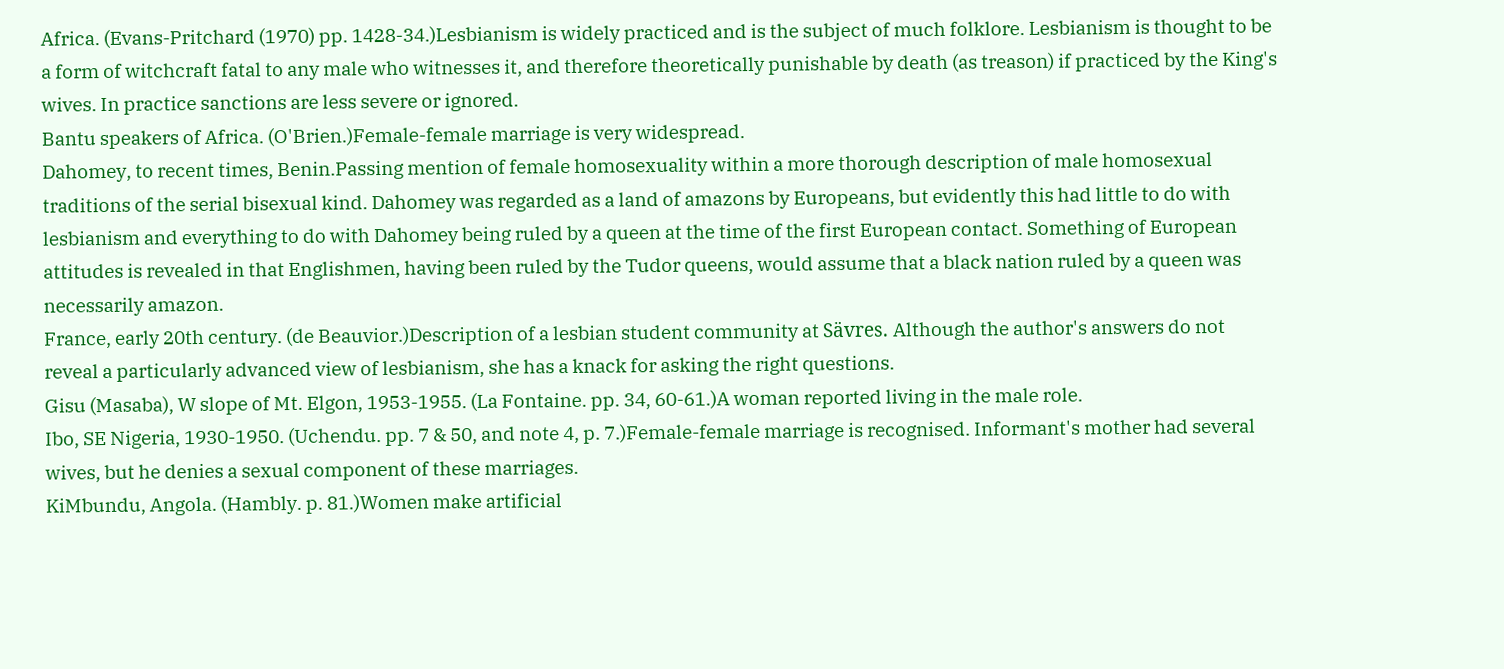Africa. (Evans-Pritchard (1970) pp. 1428-34.)Lesbianism is widely practiced and is the subject of much folklore. Lesbianism is thought to be a form of witchcraft fatal to any male who witnesses it, and therefore theoretically punishable by death (as treason) if practiced by the King's wives. In practice sanctions are less severe or ignored.
Bantu speakers of Africa. (O'Brien.)Female-female marriage is very widespread.
Dahomey, to recent times, Benin.Passing mention of female homosexuality within a more thorough description of male homosexual traditions of the serial bisexual kind. Dahomey was regarded as a land of amazons by Europeans, but evidently this had little to do with lesbianism and everything to do with Dahomey being ruled by a queen at the time of the first European contact. Something of European attitudes is revealed in that Englishmen, having been ruled by the Tudor queens, would assume that a black nation ruled by a queen was necessarily amazon.
France, early 20th century. (de Beauvior.)Description of a lesbian student community at Sävres. Although the author's answers do not reveal a particularly advanced view of lesbianism, she has a knack for asking the right questions.
Gisu (Masaba), W slope of Mt. Elgon, 1953-1955. (La Fontaine. pp. 34, 60-61.)A woman reported living in the male role.
Ibo, SE Nigeria, 1930-1950. (Uchendu. pp. 7 & 50, and note 4, p. 7.)Female-female marriage is recognised. Informant's mother had several wives, but he denies a sexual component of these marriages.
KiMbundu, Angola. (Hambly. p. 81.)Women make artificial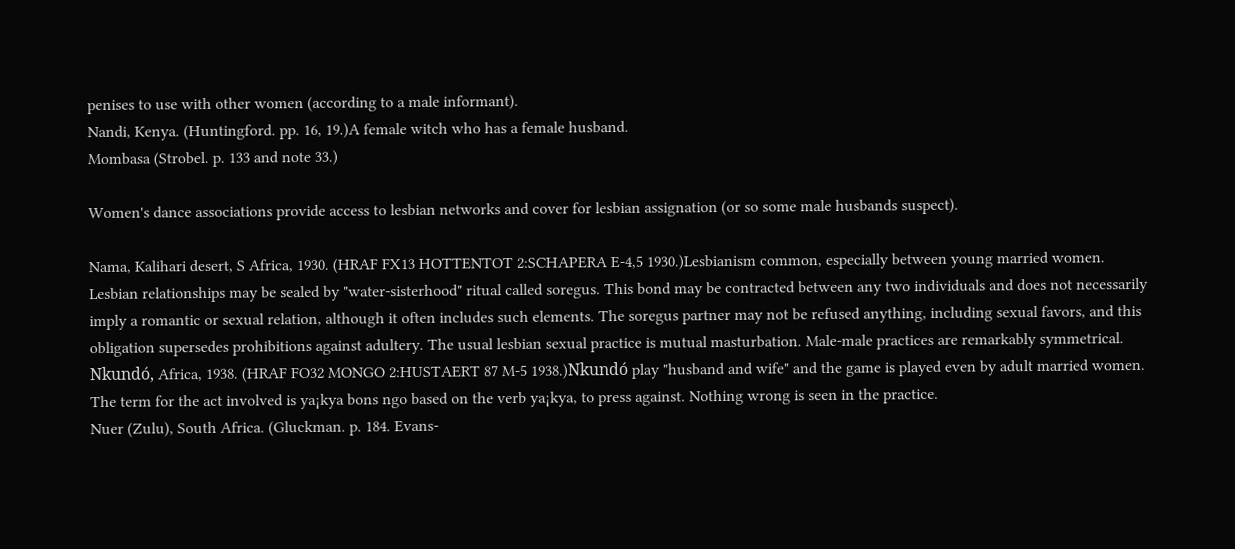penises to use with other women (according to a male informant).
Nandi, Kenya. (Huntingford. pp. 16, 19.)A female witch who has a female husband.
Mombasa (Strobel. p. 133 and note 33.)

Women's dance associations provide access to lesbian networks and cover for lesbian assignation (or so some male husbands suspect).

Nama, Kalihari desert, S Africa, 1930. (HRAF FX13 HOTTENTOT 2:SCHAPERA E-4,5 1930.)Lesbianism common, especially between young married women. Lesbian relationships may be sealed by "water-sisterhood" ritual called soregus. This bond may be contracted between any two individuals and does not necessarily imply a romantic or sexual relation, although it often includes such elements. The soregus partner may not be refused anything, including sexual favors, and this obligation supersedes prohibitions against adultery. The usual lesbian sexual practice is mutual masturbation. Male-male practices are remarkably symmetrical.
Nkundó, Africa, 1938. (HRAF FO32 MONGO 2:HUSTAERT 87 M-5 1938.)Nkundó play "husband and wife" and the game is played even by adult married women. The term for the act involved is ya¡kya bons ngo based on the verb ya¡kya, to press against. Nothing wrong is seen in the practice.
Nuer (Zulu), South Africa. (Gluckman. p. 184. Evans-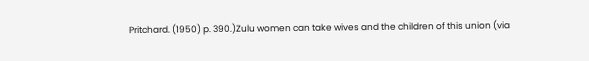Pritchard. (1950) p. 390.)Zulu women can take wives and the children of this union (via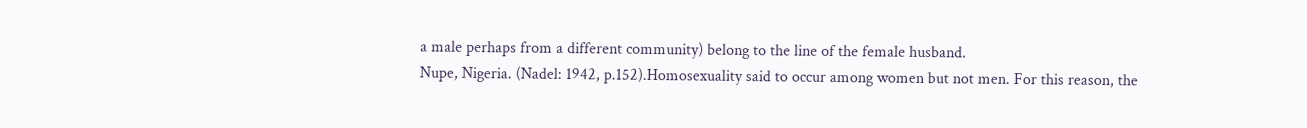a male perhaps from a different community) belong to the line of the female husband.
Nupe, Nigeria. (Nadel: 1942, p.152).Homosexuality said to occur among women but not men. For this reason, the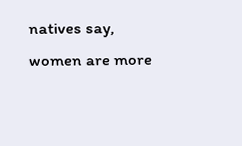natives say, women are more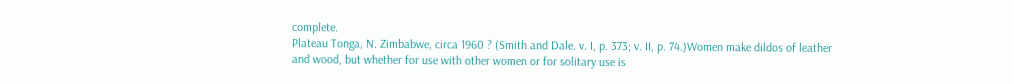complete.
Plateau Tonga, N. Zimbabwe, circa 1960 ? (Smith and Dale. v. I, p. 373; v. II, p. 74.)Women make dildos of leather and wood, but whether for use with other women or for solitary use is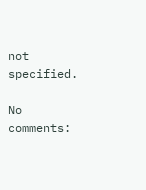not specified.

No comments: